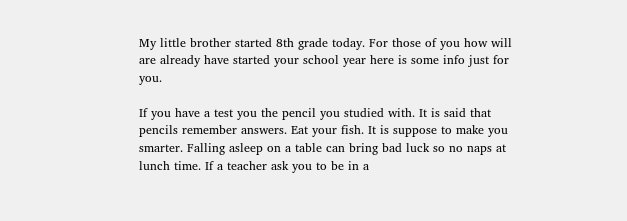My little brother started 8th grade today. For those of you how will are already have started your school year here is some info just for you.

If you have a test you the pencil you studied with. It is said that pencils remember answers. Eat your fish. It is suppose to make you smarter. Falling asleep on a table can bring bad luck so no naps at lunch time. If a teacher ask you to be in a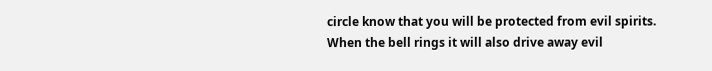circle know that you will be protected from evil spirits. When the bell rings it will also drive away evil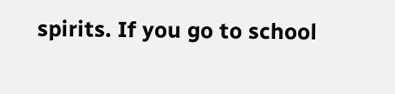spirits. If you go to school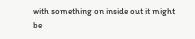with something on inside out it might be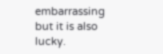embarrassing but it is also lucky.